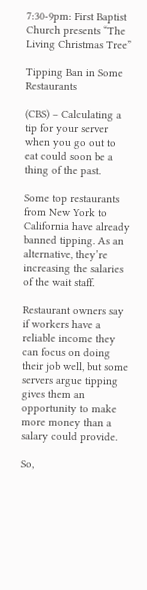7:30-9pm: First Baptist Church presents “The Living Christmas Tree”

Tipping Ban in Some Restaurants

(CBS) – Calculating a tip for your server when you go out to eat could soon be a thing of the past.

Some top restaurants from New York to California have already banned tipping. As an alternative, they’re increasing the salaries of the wait staff.

Restaurant owners say if workers have a reliable income they can focus on doing their job well, but some servers argue tipping gives them an opportunity to make more money than a salary could provide.

So,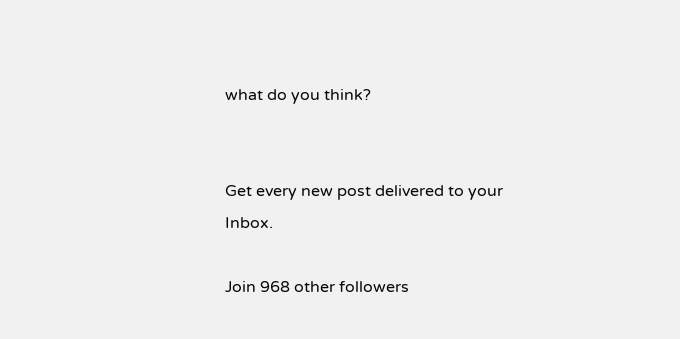what do you think?


Get every new post delivered to your Inbox.

Join 968 other followers